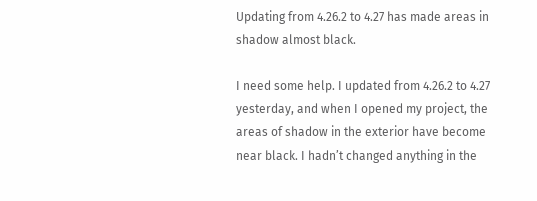Updating from 4.26.2 to 4.27 has made areas in shadow almost black.

I need some help. I updated from 4.26.2 to 4.27 yesterday, and when I opened my project, the areas of shadow in the exterior have become near black. I hadn’t changed anything in the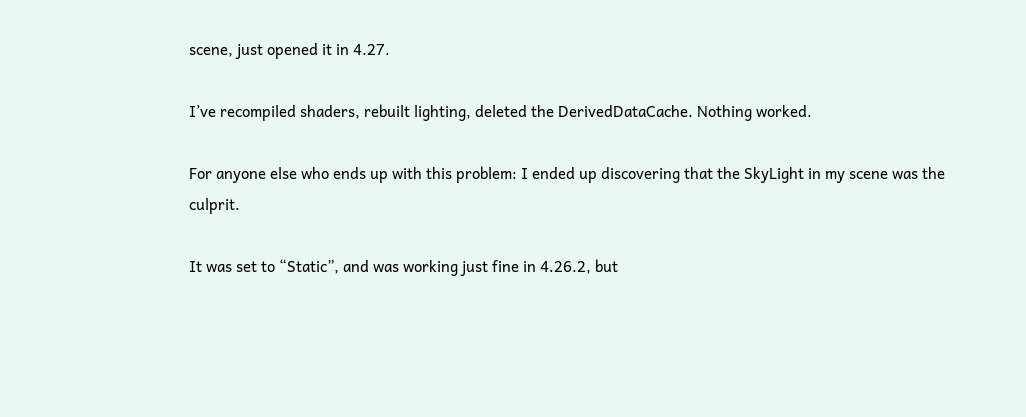scene, just opened it in 4.27.

I’ve recompiled shaders, rebuilt lighting, deleted the DerivedDataCache. Nothing worked.

For anyone else who ends up with this problem: I ended up discovering that the SkyLight in my scene was the culprit.

It was set to “Static”, and was working just fine in 4.26.2, but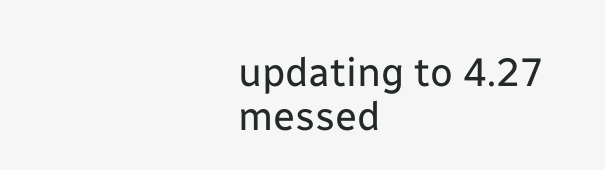updating to 4.27 messed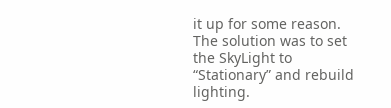it up for some reason. The solution was to set the SkyLight to “Stationary” and rebuild lighting.